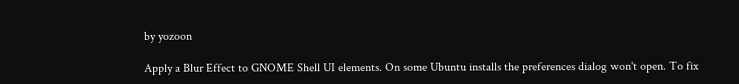by yozoon

Apply a Blur Effect to GNOME Shell UI elements. On some Ubuntu installs the preferences dialog won't open. To fix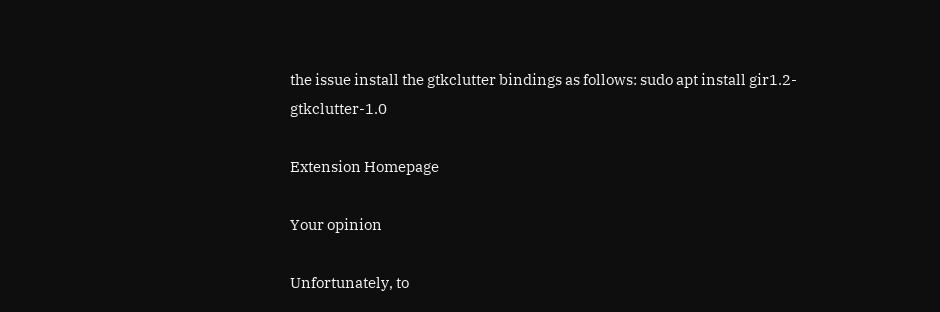the issue install the gtkclutter bindings as follows: sudo apt install gir1.2-gtkclutter-1.0

Extension Homepage

Your opinion

Unfortunately, to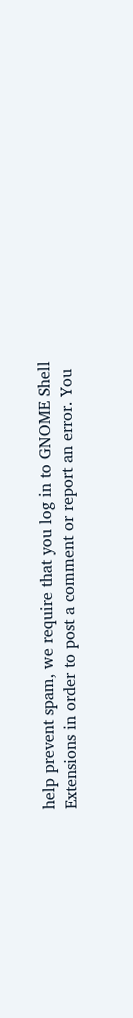help prevent spam, we require that you log in to GNOME Shell Extensions in order to post a comment or report an error. You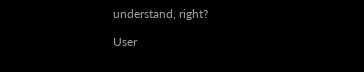understand, right?

User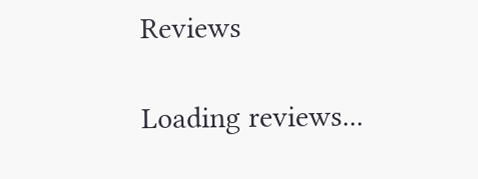Reviews

Loading reviews...